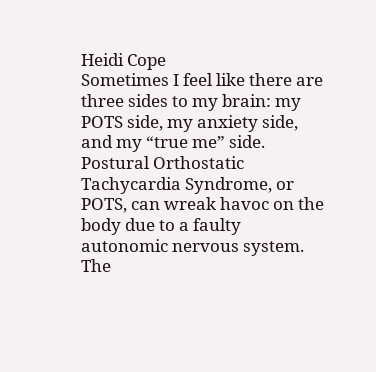Heidi Cope
Sometimes I feel like there are three sides to my brain: my POTS side, my anxiety side, and my “true me” side. Postural Orthostatic Tachycardia Syndrome, or POTS, can wreak havoc on the body due to a faulty autonomic nervous system. The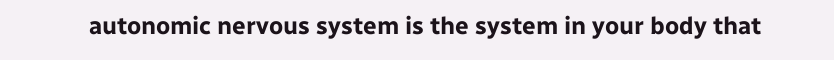autonomic nervous system is the system in your body that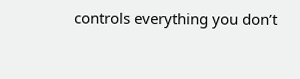controls everything you don’t